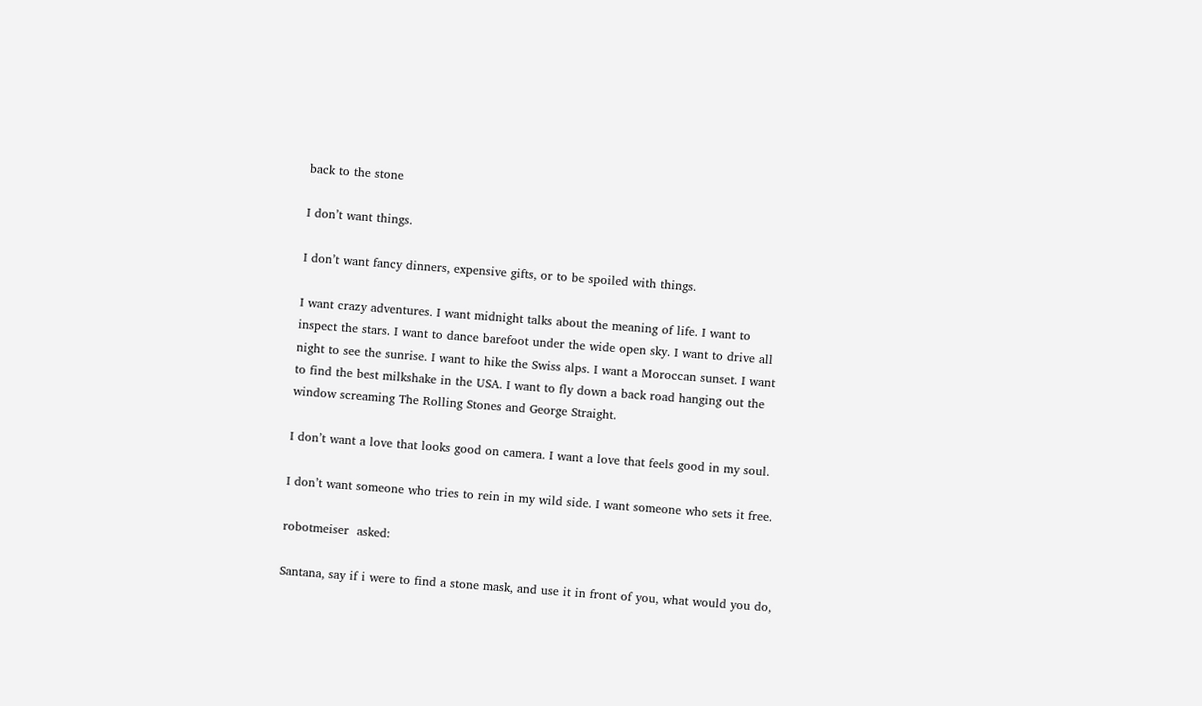back to the stone

I don’t want things.

I don’t want fancy dinners, expensive gifts, or to be spoiled with things.

I want crazy adventures. I want midnight talks about the meaning of life. I want to inspect the stars. I want to dance barefoot under the wide open sky. I want to drive all night to see the sunrise. I want to hike the Swiss alps. I want a Moroccan sunset. I want to find the best milkshake in the USA. I want to fly down a back road hanging out the window screaming The Rolling Stones and George Straight.

I don’t want a love that looks good on camera. I want a love that feels good in my soul.

I don’t want someone who tries to rein in my wild side. I want someone who sets it free.

robotmeiser  asked:

Santana, say if i were to find a stone mask, and use it in front of you, what would you do,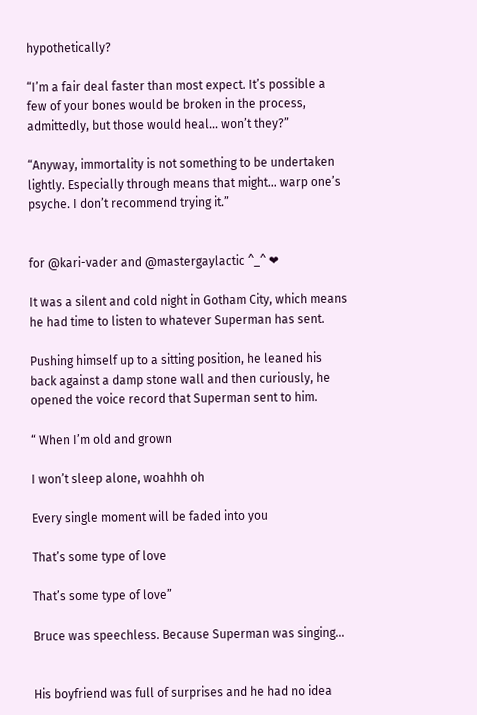hypothetically?

“I’m a fair deal faster than most expect. It’s possible a few of your bones would be broken in the process, admittedly, but those would heal… won’t they?”

“Anyway, immortality is not something to be undertaken lightly. Especially through means that might… warp one’s psyche. I don’t recommend trying it.”


for @kari-vader and @mastergaylactic ^_^ ❤

It was a silent and cold night in Gotham City, which means he had time to listen to whatever Superman has sent.

Pushing himself up to a sitting position, he leaned his back against a damp stone wall and then curiously, he opened the voice record that Superman sent to him.

“ When I’m old and grown

I won’t sleep alone, woahhh oh

Every single moment will be faded into you

That’s some type of love

That’s some type of love”

Bruce was speechless. Because Superman was singing…


His boyfriend was full of surprises and he had no idea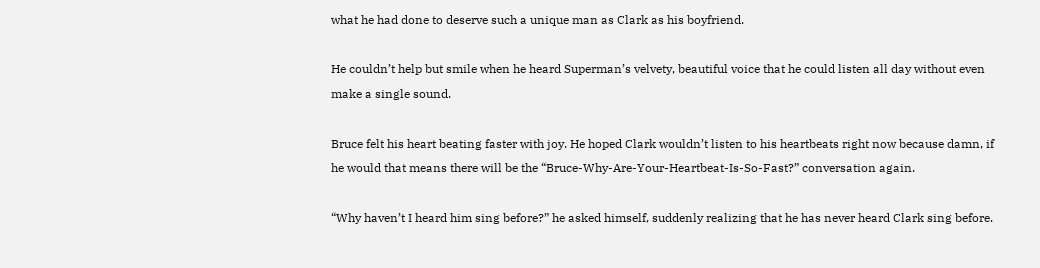what he had done to deserve such a unique man as Clark as his boyfriend.

He couldn’t help but smile when he heard Superman’s velvety, beautiful voice that he could listen all day without even make a single sound.

Bruce felt his heart beating faster with joy. He hoped Clark wouldn’t listen to his heartbeats right now because damn, if he would that means there will be the “Bruce-Why-Are-Your-Heartbeat-Is-So-Fast?” conversation again.

“Why haven’t I heard him sing before?” he asked himself, suddenly realizing that he has never heard Clark sing before.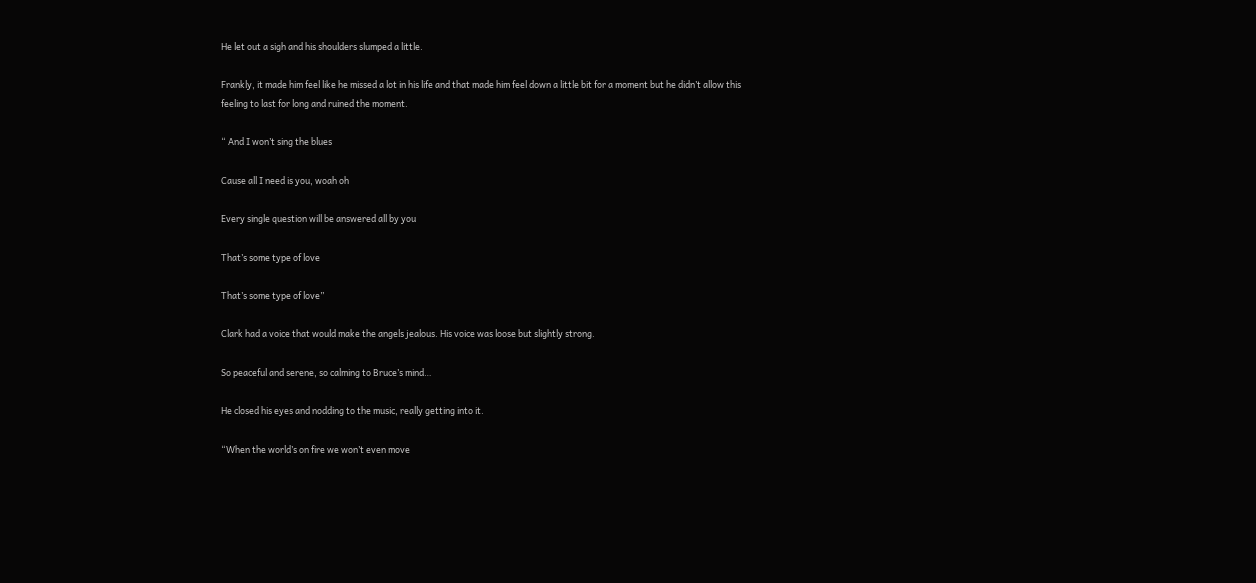He let out a sigh and his shoulders slumped a little.

Frankly, it made him feel like he missed a lot in his life and that made him feel down a little bit for a moment but he didn’t allow this feeling to last for long and ruined the moment.

“ And I won’t sing the blues

Cause all I need is you, woah oh

Every single question will be answered all by you

That’s some type of love

That’s some type of love”

Clark had a voice that would make the angels jealous. His voice was loose but slightly strong.

So peaceful and serene, so calming to Bruce’s mind…

He closed his eyes and nodding to the music, really getting into it.

“When the world’s on fire we won’t even move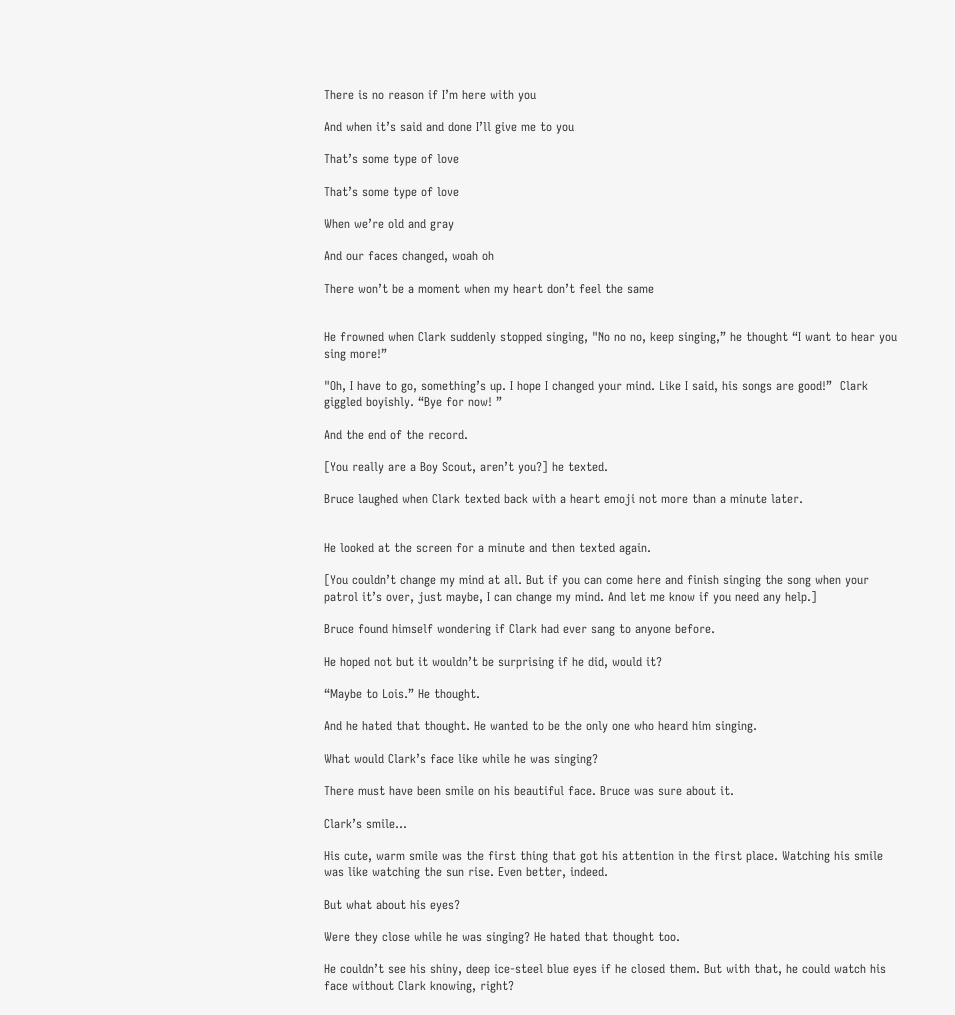There is no reason if I’m here with you

And when it’s said and done I’ll give me to you

That’s some type of love

That’s some type of love

When we’re old and gray

And our faces changed, woah oh

There won’t be a moment when my heart don’t feel the same


He frowned when Clark suddenly stopped singing, "No no no, keep singing,” he thought “I want to hear you sing more!”

"Oh, I have to go, something’s up. I hope I changed your mind. Like I said, his songs are good!”  Clark giggled boyishly. “Bye for now! ”

And the end of the record.

[You really are a Boy Scout, aren’t you?] he texted.

Bruce laughed when Clark texted back with a heart emoji not more than a minute later.


He looked at the screen for a minute and then texted again.

[You couldn’t change my mind at all. But if you can come here and finish singing the song when your patrol it’s over, just maybe, I can change my mind. And let me know if you need any help.]

Bruce found himself wondering if Clark had ever sang to anyone before.

He hoped not but it wouldn’t be surprising if he did, would it?

“Maybe to Lois.” He thought.

And he hated that thought. He wanted to be the only one who heard him singing.

What would Clark’s face like while he was singing?

There must have been smile on his beautiful face. Bruce was sure about it.

Clark’s smile…

His cute, warm smile was the first thing that got his attention in the first place. Watching his smile was like watching the sun rise. Even better, indeed.

But what about his eyes?

Were they close while he was singing? He hated that thought too.

He couldn’t see his shiny, deep ice-steel blue eyes if he closed them. But with that, he could watch his face without Clark knowing, right?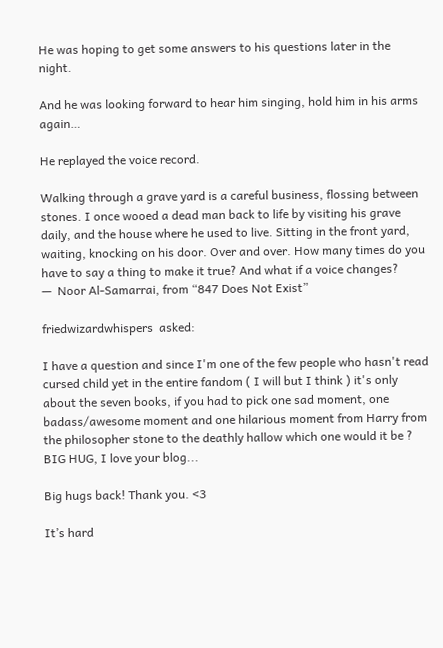He was hoping to get some answers to his questions later in the night.

And he was looking forward to hear him singing, hold him in his arms again…

He replayed the voice record.

Walking through a grave yard is a careful business, flossing between stones. I once wooed a dead man back to life by visiting his grave daily, and the house where he used to live. Sitting in the front yard, waiting, knocking on his door. Over and over. How many times do you have to say a thing to make it true? And what if a voice changes?
—  Noor Al-Samarrai, from “847 Does Not Exist”

friedwizardwhispers  asked:

I have a question and since I'm one of the few people who hasn't read cursed child yet in the entire fandom ( I will but I think ) it's only about the seven books, if you had to pick one sad moment, one badass/awesome moment and one hilarious moment from Harry from the philosopher stone to the deathly hallow which one would it be ? BIG HUG, I love your blog...

Big hugs back! Thank you. <3

It’s hard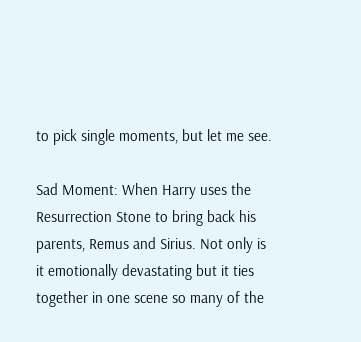to pick single moments, but let me see.

Sad Moment: When Harry uses the Resurrection Stone to bring back his parents, Remus and Sirius. Not only is it emotionally devastating but it ties together in one scene so many of the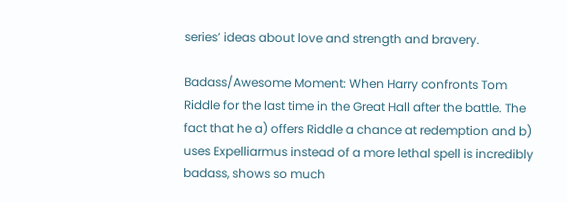series’ ideas about love and strength and bravery.

Badass/Awesome Moment: When Harry confronts Tom Riddle for the last time in the Great Hall after the battle. The fact that he a) offers Riddle a chance at redemption and b) uses Expelliarmus instead of a more lethal spell is incredibly badass, shows so much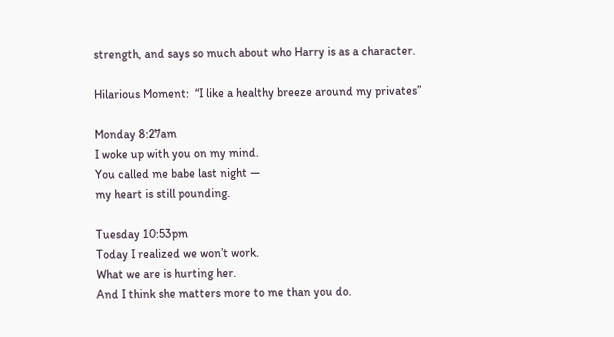strength, and says so much about who Harry is as a character.

Hilarious Moment:  “I like a healthy breeze around my privates”

Monday 8:27am
I woke up with you on my mind.
You called me babe last night —
my heart is still pounding.

Tuesday 10:53pm
Today I realized we won’t work.
What we are is hurting her.
And I think she matters more to me than you do.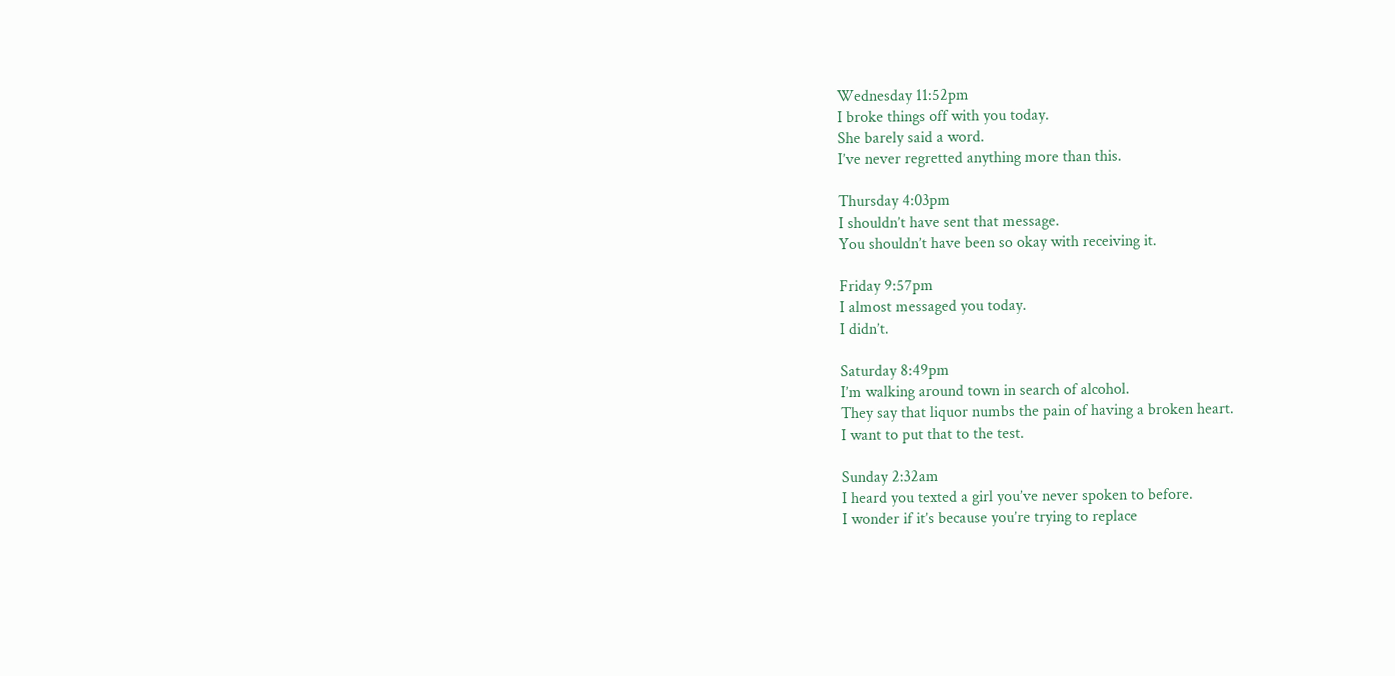Wednesday 11:52pm
I broke things off with you today.
She barely said a word.
I’ve never regretted anything more than this.

Thursday 4:03pm
I shouldn’t have sent that message.
You shouldn’t have been so okay with receiving it.

Friday 9:57pm
I almost messaged you today.
I didn’t.

Saturday 8:49pm
I’m walking around town in search of alcohol.
They say that liquor numbs the pain of having a broken heart.
I want to put that to the test.

Sunday 2:32am
I heard you texted a girl you’ve never spoken to before.
I wonder if it’s because you’re trying to replace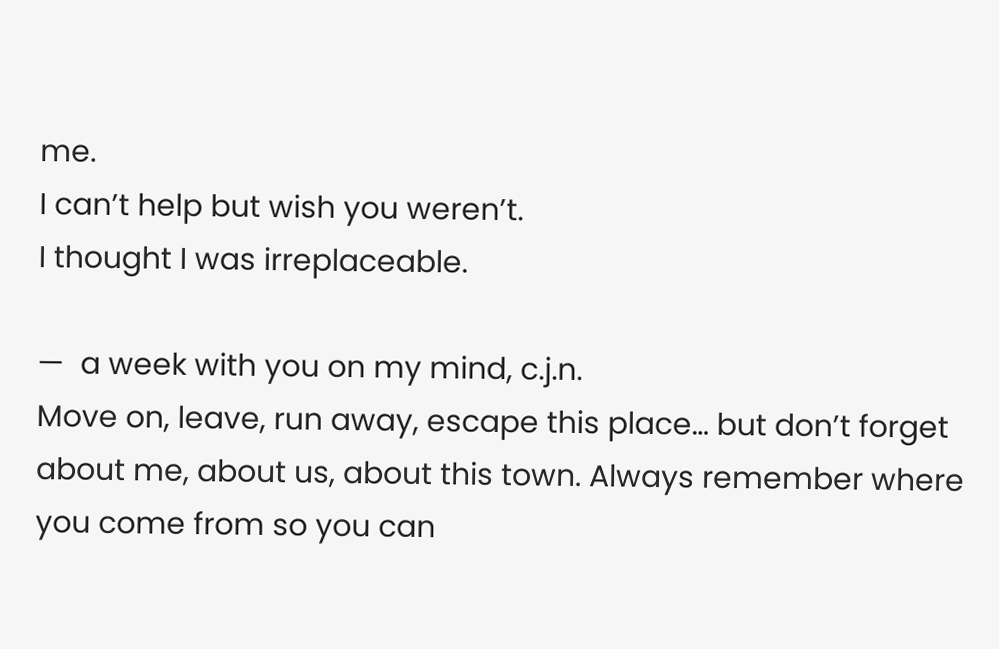me.
I can’t help but wish you weren’t.
I thought I was irreplaceable.

—  a week with you on my mind, c.j.n.
Move on, leave, run away, escape this place… but don’t forget about me, about us, about this town. Always remember where you come from so you can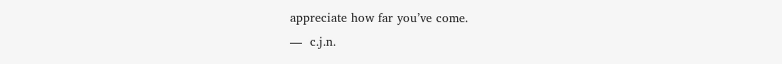appreciate how far you’ve come.
—  c.j.n.